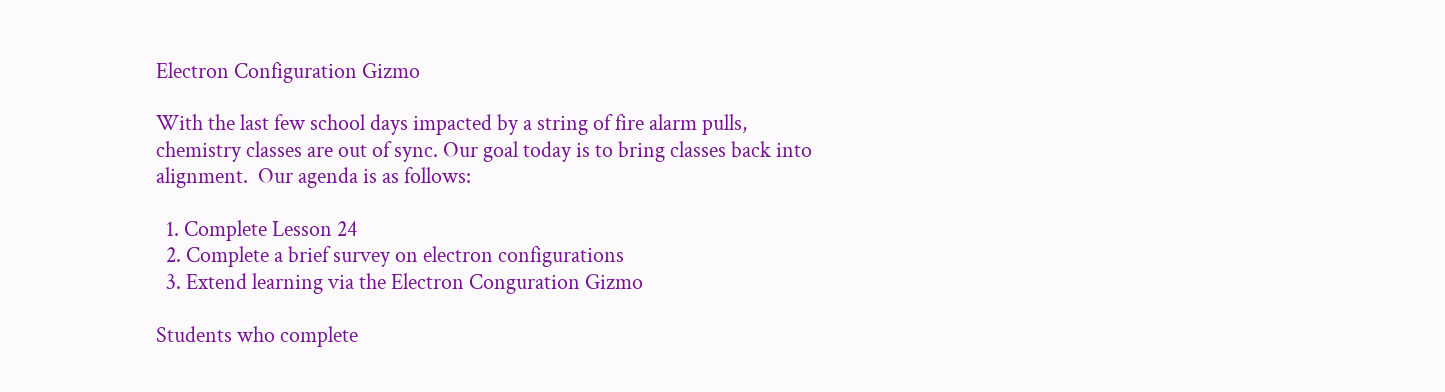Electron Configuration Gizmo

With the last few school days impacted by a string of fire alarm pulls, chemistry classes are out of sync. Our goal today is to bring classes back into alignment.  Our agenda is as follows:

  1. Complete Lesson 24
  2. Complete a brief survey on electron configurations
  3. Extend learning via the Electron Conguration Gizmo

Students who complete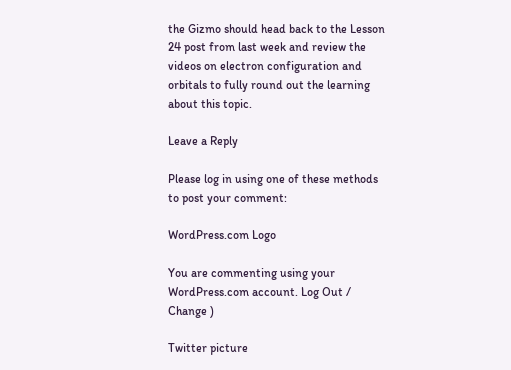the Gizmo should head back to the Lesson 24 post from last week and review the videos on electron configuration and orbitals to fully round out the learning about this topic.

Leave a Reply

Please log in using one of these methods to post your comment:

WordPress.com Logo

You are commenting using your WordPress.com account. Log Out /  Change )

Twitter picture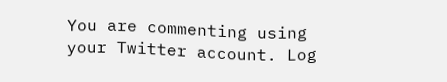You are commenting using your Twitter account. Log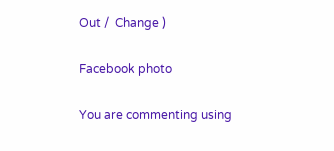Out /  Change )

Facebook photo

You are commenting using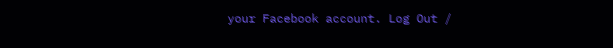your Facebook account. Log Out /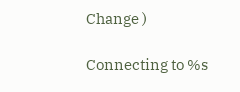Change )

Connecting to %s